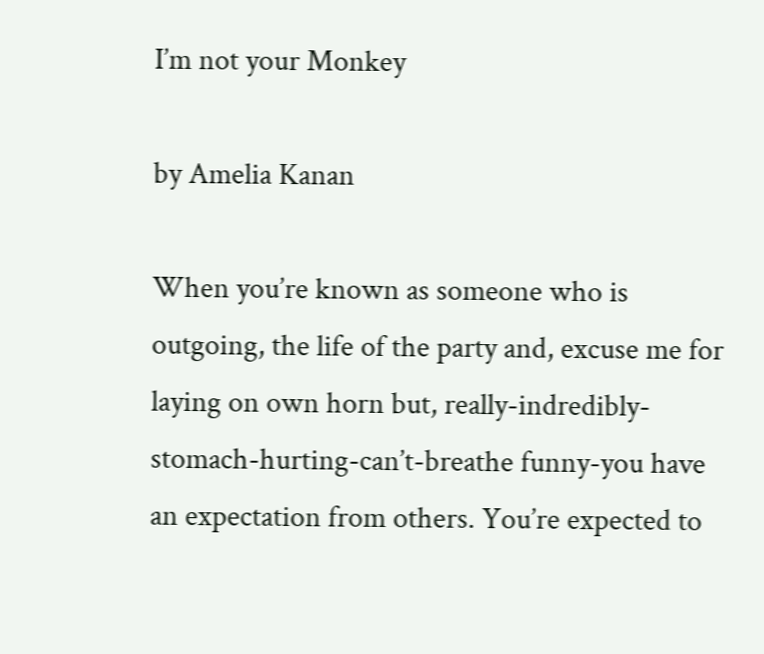I’m not your Monkey

by Amelia Kanan

When you’re known as someone who is outgoing, the life of the party and, excuse me for laying on own horn but, really-indredibly-stomach-hurting-can’t-breathe funny-you have an expectation from others. You’re expected to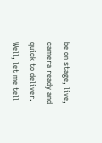be on stage, live, camera ready and quick to deliver. Well, let me tell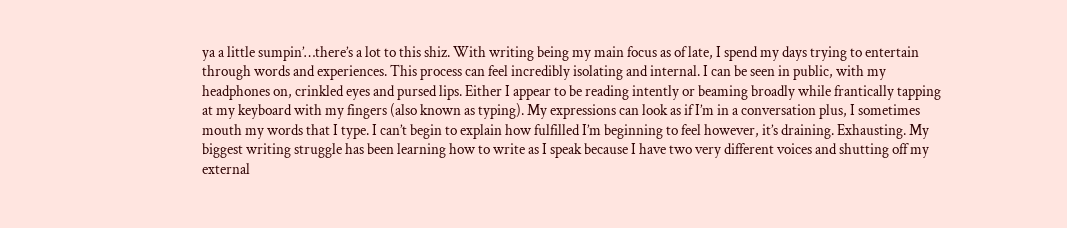ya a little sumpin’…there’s a lot to this shiz. With writing being my main focus as of late, I spend my days trying to entertain through words and experiences. This process can feel incredibly isolating and internal. I can be seen in public, with my headphones on, crinkled eyes and pursed lips. Either I appear to be reading intently or beaming broadly while frantically tapping at my keyboard with my fingers (also known as typing). My expressions can look as if I’m in a conversation plus, I sometimes mouth my words that I type. I can’t begin to explain how fulfilled I’m beginning to feel however, it’s draining. Exhausting. My biggest writing struggle has been learning how to write as I speak because I have two very different voices and shutting off my external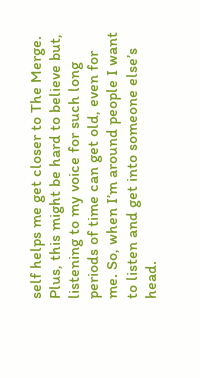self helps me get closer to The Merge. Plus, this might be hard to believe but, listening to my voice for such long periods of time can get old, even for me. So, when I’m around people I want to listen and get into someone else’s head.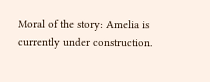Moral of the story: Amelia is currently under construction.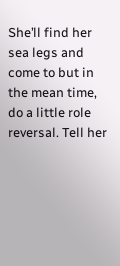She’ll find her sea legs and come to but in the mean time, do a little role reversal. Tell her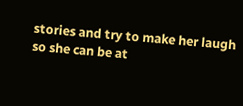stories and try to make her laugh so she can be at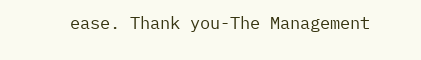ease. Thank you-The Management